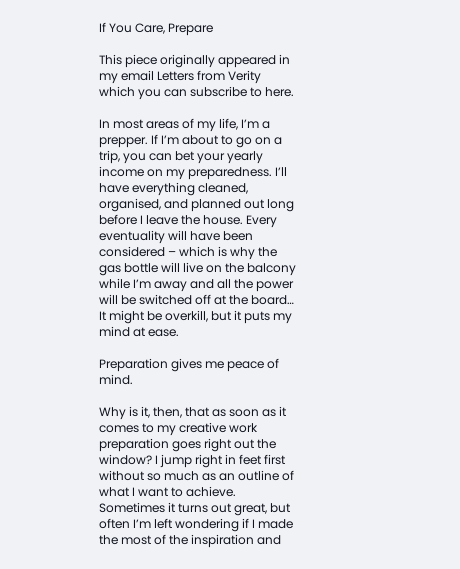If You Care, Prepare

This piece originally appeared in my email Letters from Verity which you can subscribe to here.

In most areas of my life, I’m a prepper. If I’m about to go on a trip, you can bet your yearly income on my preparedness. I’ll have everything cleaned, organised, and planned out long before I leave the house. Every eventuality will have been considered – which is why the gas bottle will live on the balcony while I’m away and all the power will be switched off at the board… It might be overkill, but it puts my mind at ease.

Preparation gives me peace of mind.

Why is it, then, that as soon as it comes to my creative work preparation goes right out the window? I jump right in feet first without so much as an outline of what I want to achieve. Sometimes it turns out great, but often I’m left wondering if I made the most of the inspiration and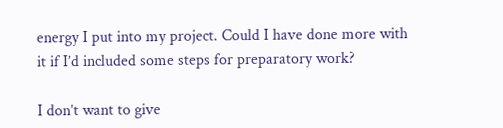energy I put into my project. Could I have done more with it if I’d included some steps for preparatory work?

I don’t want to give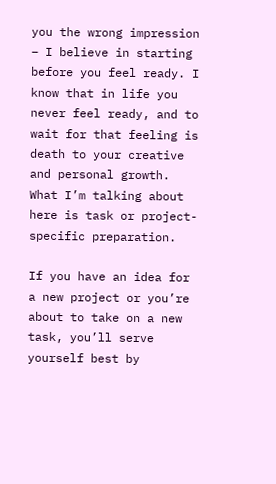you the wrong impression – I believe in starting before you feel ready. I know that in life you never feel ready, and to wait for that feeling is death to your creative and personal growth. What I’m talking about here is task or project-specific preparation.

If you have an idea for a new project or you’re about to take on a new task, you’ll serve yourself best by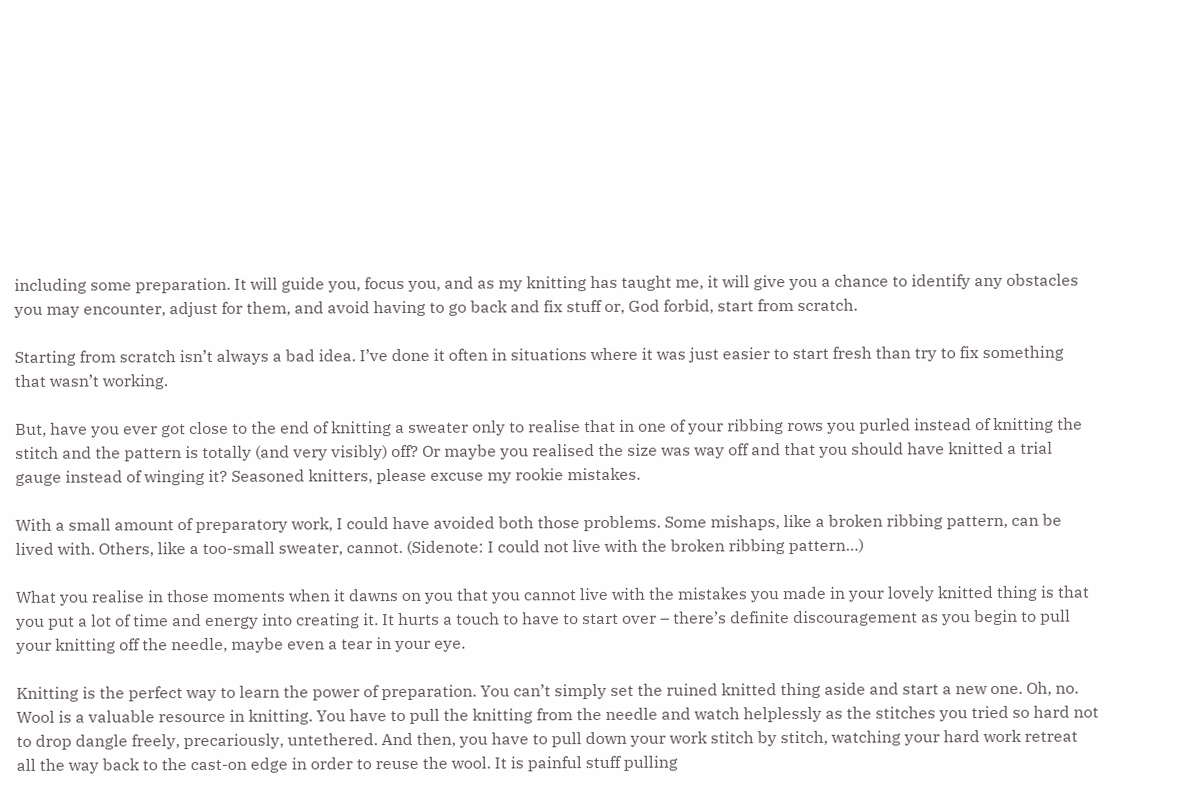including some preparation. It will guide you, focus you, and as my knitting has taught me, it will give you a chance to identify any obstacles you may encounter, adjust for them, and avoid having to go back and fix stuff or, God forbid, start from scratch.

Starting from scratch isn’t always a bad idea. I’ve done it often in situations where it was just easier to start fresh than try to fix something that wasn’t working.

But, have you ever got close to the end of knitting a sweater only to realise that in one of your ribbing rows you purled instead of knitting the stitch and the pattern is totally (and very visibly) off? Or maybe you realised the size was way off and that you should have knitted a trial gauge instead of winging it? Seasoned knitters, please excuse my rookie mistakes.

With a small amount of preparatory work, I could have avoided both those problems. Some mishaps, like a broken ribbing pattern, can be lived with. Others, like a too-small sweater, cannot. (Sidenote: I could not live with the broken ribbing pattern…)

What you realise in those moments when it dawns on you that you cannot live with the mistakes you made in your lovely knitted thing is that you put a lot of time and energy into creating it. It hurts a touch to have to start over – there’s definite discouragement as you begin to pull your knitting off the needle, maybe even a tear in your eye.

Knitting is the perfect way to learn the power of preparation. You can’t simply set the ruined knitted thing aside and start a new one. Oh, no. Wool is a valuable resource in knitting. You have to pull the knitting from the needle and watch helplessly as the stitches you tried so hard not to drop dangle freely, precariously, untethered. And then, you have to pull down your work stitch by stitch, watching your hard work retreat all the way back to the cast-on edge in order to reuse the wool. It is painful stuff pulling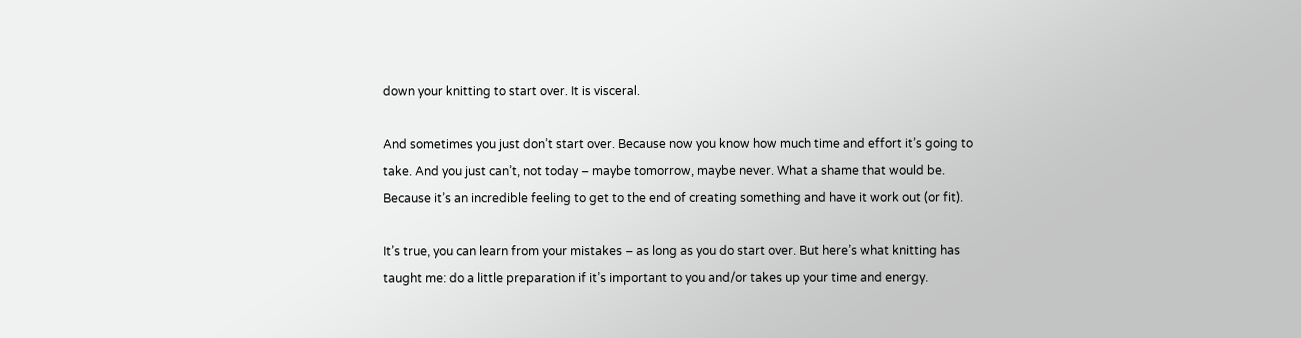down your knitting to start over. It is visceral.

And sometimes you just don’t start over. Because now you know how much time and effort it’s going to take. And you just can’t, not today – maybe tomorrow, maybe never. What a shame that would be. Because it’s an incredible feeling to get to the end of creating something and have it work out (or fit).

It’s true, you can learn from your mistakes – as long as you do start over. But here’s what knitting has taught me: do a little preparation if it’s important to you and/or takes up your time and energy.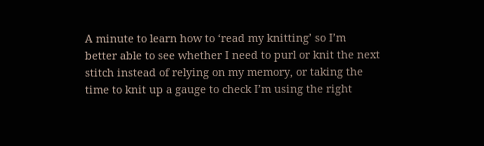A minute to learn how to ‘read my knitting’ so I’m better able to see whether I need to purl or knit the next stitch instead of relying on my memory, or taking the time to knit up a gauge to check I’m using the right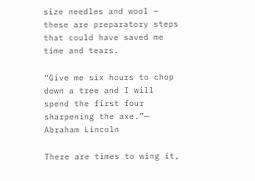size needles and wool – these are preparatory steps that could have saved me time and tears.

“Give me six hours to chop down a tree and I will spend the first four sharpening the axe.”— Abraham Lincoln

There are times to wing it,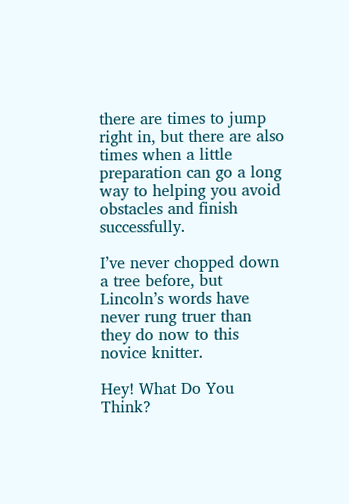there are times to jump right in, but there are also times when a little preparation can go a long way to helping you avoid obstacles and finish successfully.

I’ve never chopped down a tree before, but Lincoln’s words have never rung truer than they do now to this novice knitter.

Hey! What Do You Think?